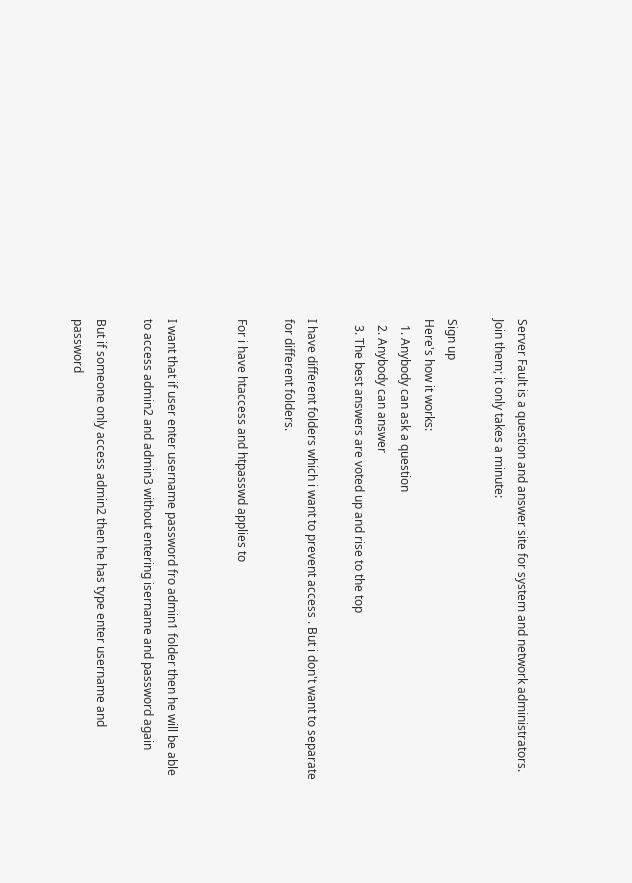Server Fault is a question and answer site for system and network administrators. Join them; it only takes a minute:

Sign up
Here's how it works:
  1. Anybody can ask a question
  2. Anybody can answer
  3. The best answers are voted up and rise to the top

I have different folders which i want to prevent access . But i don't want to separate for different folders.

For i have htaccess and htpasswd applies to


I want that if user enter username password fro admin1 folder then he will be able to access admin2 and admin3 without entering isername and password again

But if someone only access admin2 then he has type enter username and password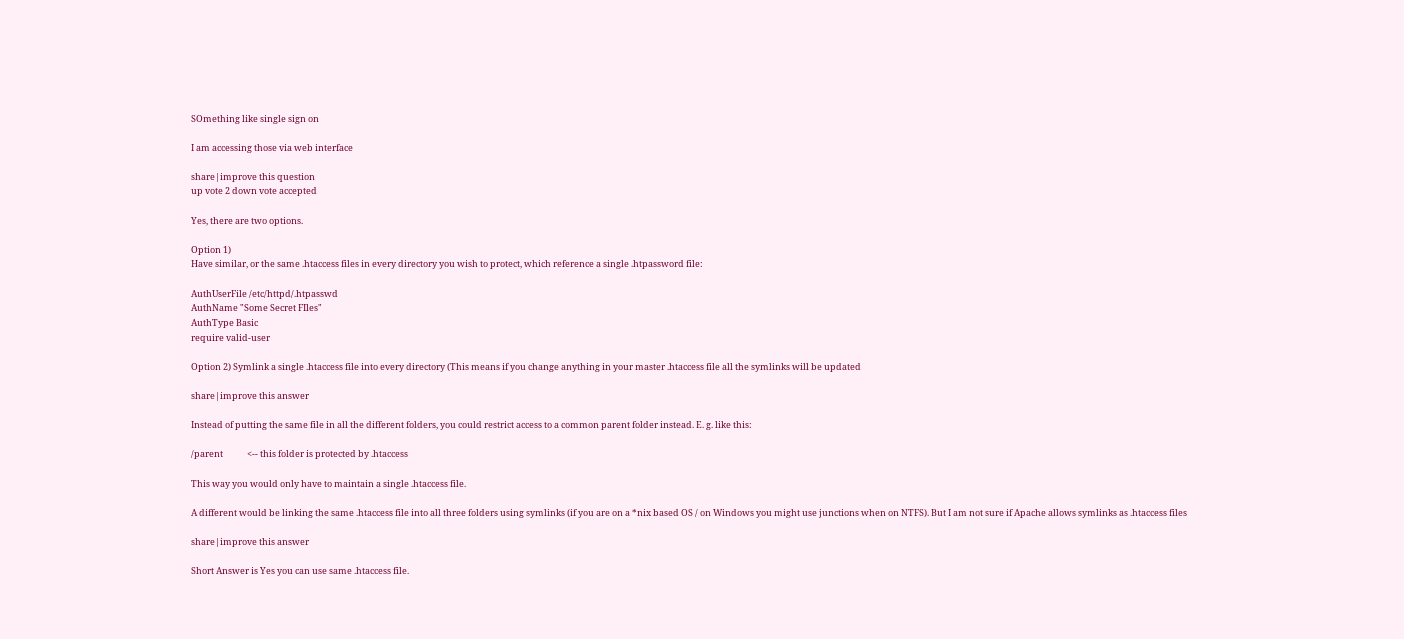SOmething like single sign on

I am accessing those via web interface

share|improve this question
up vote 2 down vote accepted

Yes, there are two options.

Option 1)
Have similar, or the same .htaccess files in every directory you wish to protect, which reference a single .htpassword file:

AuthUserFile /etc/httpd/.htpasswd
AuthName "Some Secret FIles"
AuthType Basic
require valid-user

Option 2) Symlink a single .htaccess file into every directory (This means if you change anything in your master .htaccess file all the symlinks will be updated

share|improve this answer

Instead of putting the same file in all the different folders, you could restrict access to a common parent folder instead. E. g. like this:

/parent            <-- this folder is protected by .htaccess

This way you would only have to maintain a single .htaccess file.

A different would be linking the same .htaccess file into all three folders using symlinks (if you are on a *nix based OS / on Windows you might use junctions when on NTFS). But I am not sure if Apache allows symlinks as .htaccess files

share|improve this answer

Short Answer is Yes you can use same .htaccess file.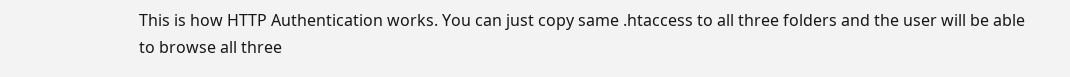This is how HTTP Authentication works. You can just copy same .htaccess to all three folders and the user will be able to browse all three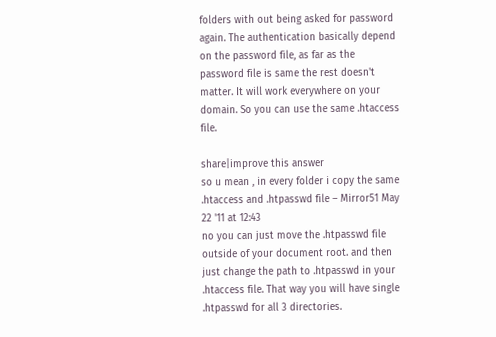folders with out being asked for password again. The authentication basically depend on the password file, as far as the password file is same the rest doesn't matter. It will work everywhere on your domain. So you can use the same .htaccess file.

share|improve this answer
so u mean , in every folder i copy the same .htaccess and .htpasswd file – Mirror51 May 22 '11 at 12:43
no you can just move the .htpasswd file outside of your document root. and then just change the path to .htpasswd in your .htaccess file. That way you will have single .htpasswd for all 3 directories.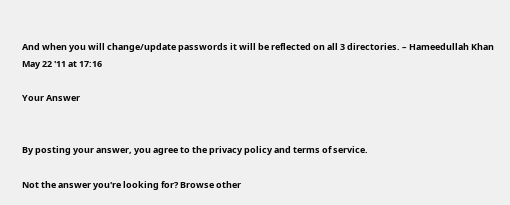And when you will change/update passwords it will be reflected on all 3 directories. – Hameedullah Khan May 22 '11 at 17:16

Your Answer


By posting your answer, you agree to the privacy policy and terms of service.

Not the answer you're looking for? Browse other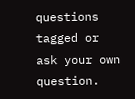questions tagged or ask your own question.